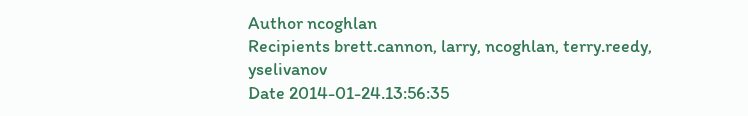Author ncoghlan
Recipients brett.cannon, larry, ncoghlan, terry.reedy, yselivanov
Date 2014-01-24.13:56:35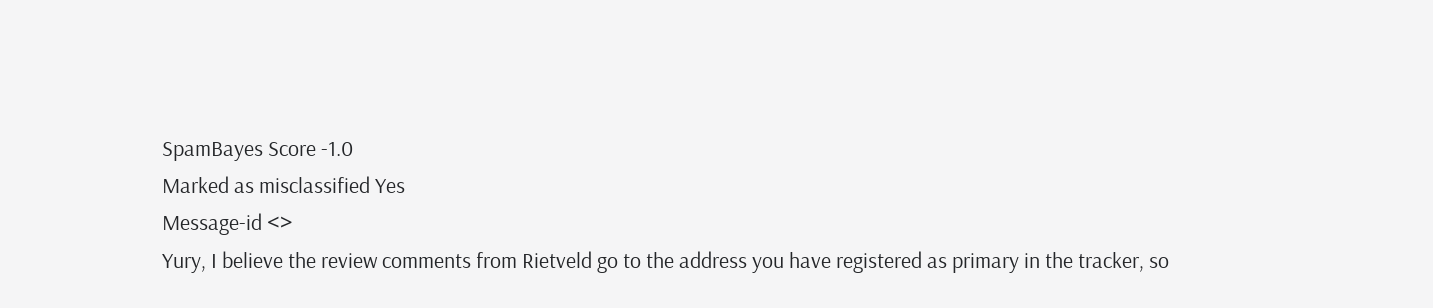SpamBayes Score -1.0
Marked as misclassified Yes
Message-id <>
Yury, I believe the review comments from Rietveld go to the address you have registered as primary in the tracker, so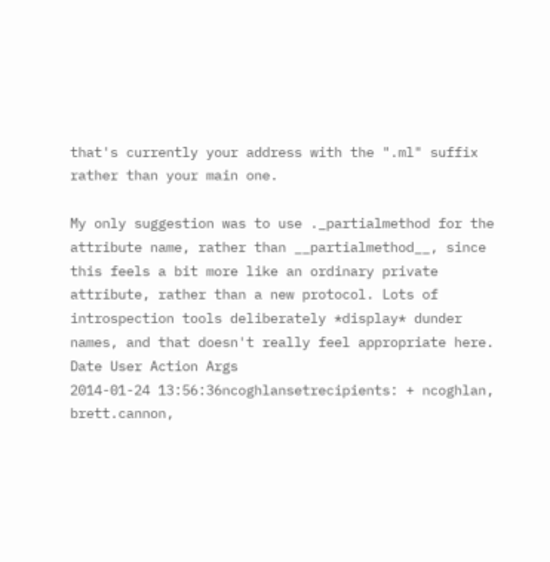that's currently your address with the ".ml" suffix rather than your main one.

My only suggestion was to use ._partialmethod for the attribute name, rather than __partialmethod__, since this feels a bit more like an ordinary private attribute, rather than a new protocol. Lots of introspection tools deliberately *display* dunder names, and that doesn't really feel appropriate here.
Date User Action Args
2014-01-24 13:56:36ncoghlansetrecipients: + ncoghlan, brett.cannon,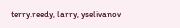terry.reedy, larry, yselivanov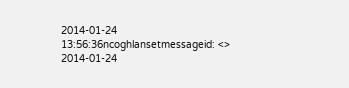2014-01-24 13:56:36ncoghlansetmessageid: <>
2014-01-24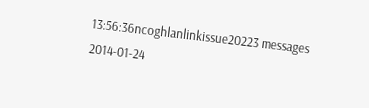13:56:36ncoghlanlinkissue20223 messages
2014-01-24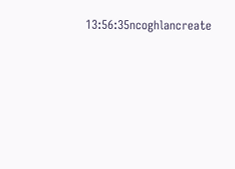13:56:35ncoghlancreate